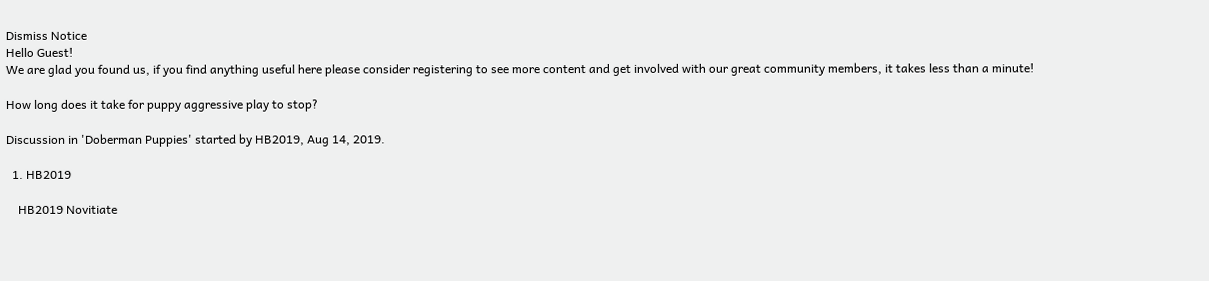Dismiss Notice
Hello Guest!
We are glad you found us, if you find anything useful here please consider registering to see more content and get involved with our great community members, it takes less than a minute!

How long does it take for puppy aggressive play to stop?

Discussion in 'Doberman Puppies' started by HB2019, Aug 14, 2019.

  1. HB2019

    HB2019 Novitiate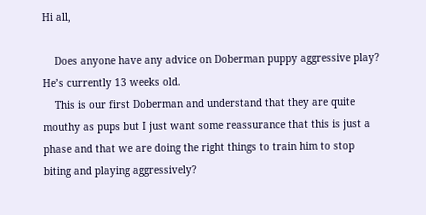Hi all,

    Does anyone have any advice on Doberman puppy aggressive play? He’s currently 13 weeks old.
    This is our first Doberman and understand that they are quite mouthy as pups but I just want some reassurance that this is just a phase and that we are doing the right things to train him to stop biting and playing aggressively?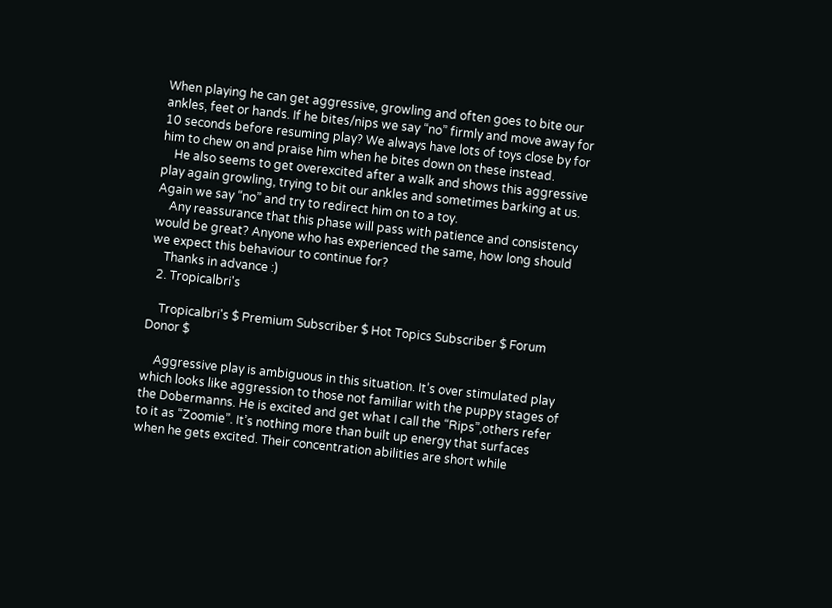When playing he can get aggressive, growling and often goes to bite our ankles, feet or hands. If he bites/nips we say “no” firmly and move away for 10 seconds before resuming play? We always have lots of toys close by for him to chew on and praise him when he bites down on these instead.
    He also seems to get overexcited after a walk and shows this aggressive play again growling, trying to bit our ankles and sometimes barking at us. Again we say “no” and try to redirect him on to a toy.
    Any reassurance that this phase will pass with patience and consistency would be great? Anyone who has experienced the same, how long should we expect this behaviour to continue for?
    Thanks in advance :)
  2. Tropicalbri's

    Tropicalbri's $ Premium Subscriber $ Hot Topics Subscriber $ Forum Donor $

    Aggressive play is ambiguous in this situation. It’s over stimulated play which looks like aggression to those not familiar with the puppy stages of the Dobermanns. He is excited and get what I call the “Rips”,others refer to it as “Zoomie”. It’s nothing more than built up energy that surfaces when he gets excited. Their concentration abilities are short while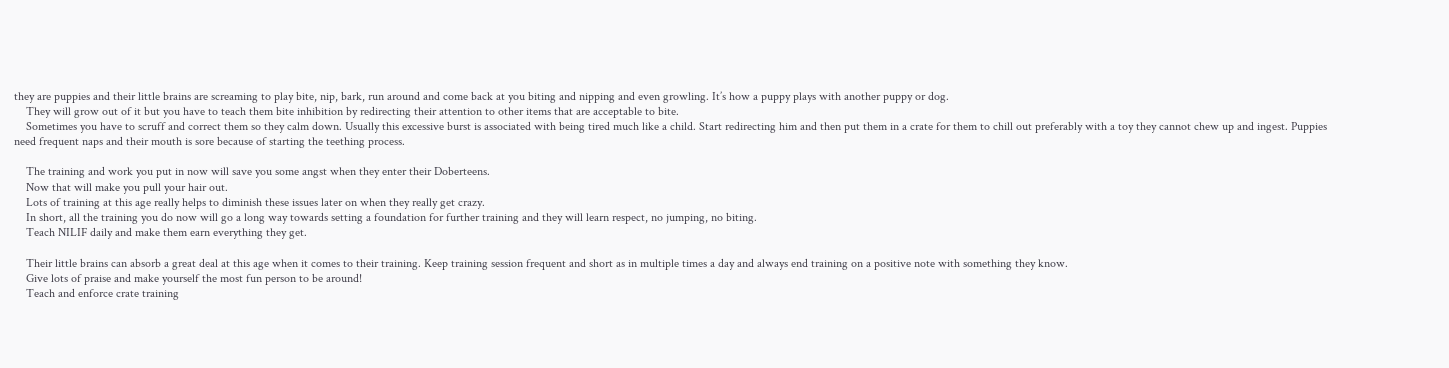they are puppies and their little brains are screaming to play bite, nip, bark, run around and come back at you biting and nipping and even growling. It’s how a puppy plays with another puppy or dog.
    They will grow out of it but you have to teach them bite inhibition by redirecting their attention to other items that are acceptable to bite.
    Sometimes you have to scruff and correct them so they calm down. Usually this excessive burst is associated with being tired much like a child. Start redirecting him and then put them in a crate for them to chill out preferably with a toy they cannot chew up and ingest. Puppies need frequent naps and their mouth is sore because of starting the teething process.

    The training and work you put in now will save you some angst when they enter their Doberteens.
    Now that will make you pull your hair out.
    Lots of training at this age really helps to diminish these issues later on when they really get crazy.
    In short, all the training you do now will go a long way towards setting a foundation for further training and they will learn respect, no jumping, no biting.
    Teach NILIF daily and make them earn everything they get.

    Their little brains can absorb a great deal at this age when it comes to their training. Keep training session frequent and short as in multiple times a day and always end training on a positive note with something they know.
    Give lots of praise and make yourself the most fun person to be around!
    Teach and enforce crate training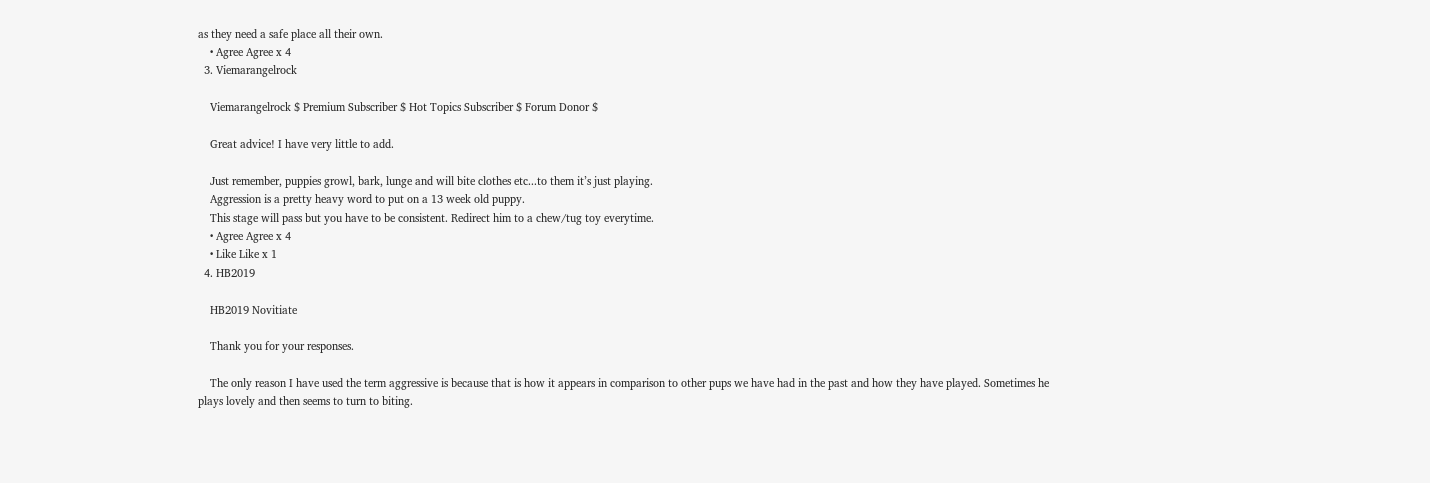as they need a safe place all their own.
    • Agree Agree x 4
  3. Viemarangelrock

    Viemarangelrock $ Premium Subscriber $ Hot Topics Subscriber $ Forum Donor $

    Great advice! I have very little to add.

    Just remember, puppies growl, bark, lunge and will bite clothes etc...to them it’s just playing.
    Aggression is a pretty heavy word to put on a 13 week old puppy.
    This stage will pass but you have to be consistent. Redirect him to a chew/tug toy everytime.
    • Agree Agree x 4
    • Like Like x 1
  4. HB2019

    HB2019 Novitiate

    Thank you for your responses.

    The only reason I have used the term aggressive is because that is how it appears in comparison to other pups we have had in the past and how they have played. Sometimes he plays lovely and then seems to turn to biting.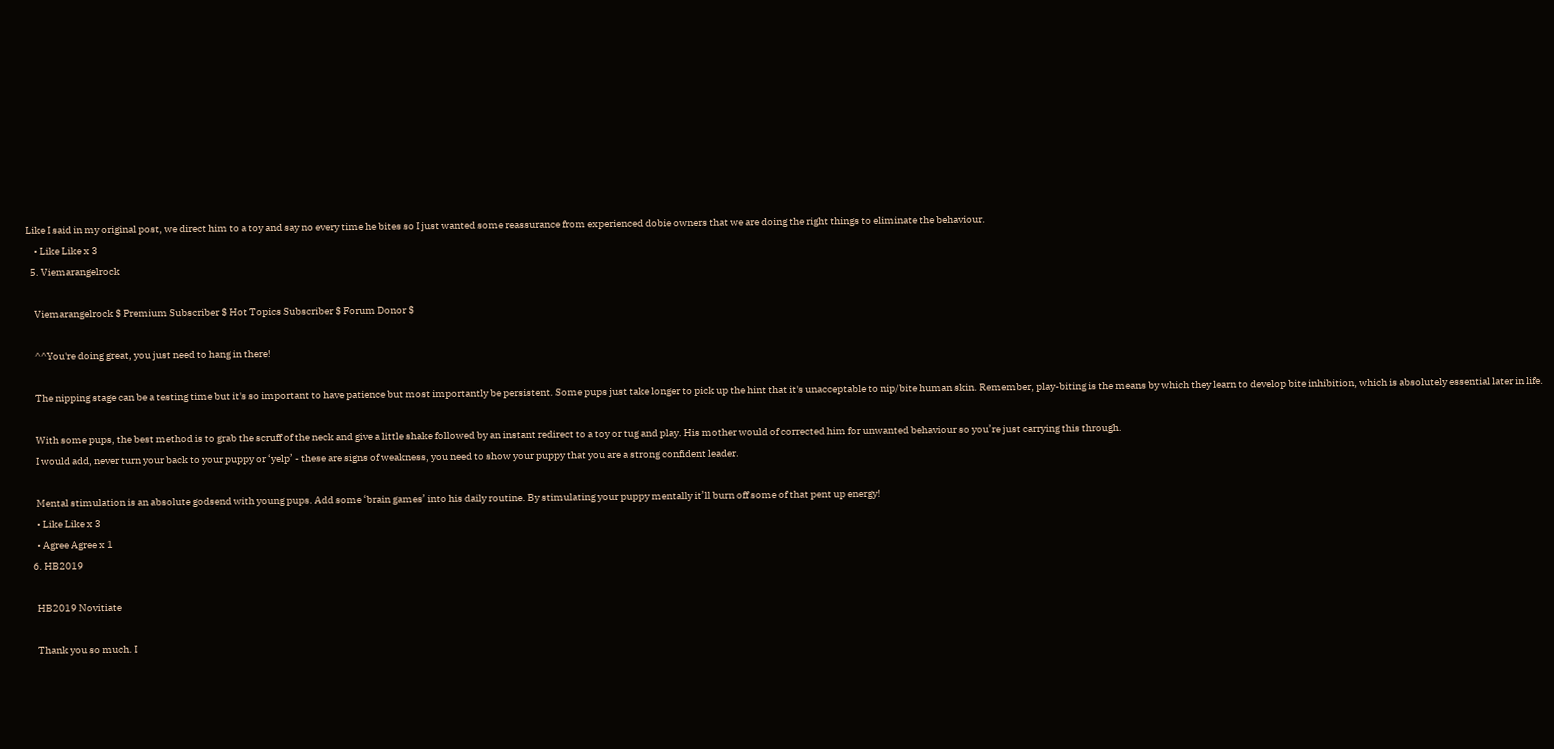Like I said in my original post, we direct him to a toy and say no every time he bites so I just wanted some reassurance from experienced dobie owners that we are doing the right things to eliminate the behaviour.
    • Like Like x 3
  5. Viemarangelrock

    Viemarangelrock $ Premium Subscriber $ Hot Topics Subscriber $ Forum Donor $

    ^^You're doing great, you just need to hang in there!

    The nipping stage can be a testing time but it's so important to have patience but most importantly be persistent. Some pups just take longer to pick up the hint that it's unacceptable to nip/bite human skin. Remember, play-biting is the means by which they learn to develop bite inhibition, which is absolutely essential later in life.

    With some pups, the best method is to grab the scruff of the neck and give a little shake followed by an instant redirect to a toy or tug and play. His mother would of corrected him for unwanted behaviour so you’re just carrying this through.
    I would add, never turn your back to your puppy or ‘yelp’ - these are signs of weakness, you need to show your puppy that you are a strong confident leader.

    Mental stimulation is an absolute godsend with young pups. Add some ‘brain games’ into his daily routine. By stimulating your puppy mentally it’ll burn off some of that pent up energy!
    • Like Like x 3
    • Agree Agree x 1
  6. HB2019

    HB2019 Novitiate

    Thank you so much. I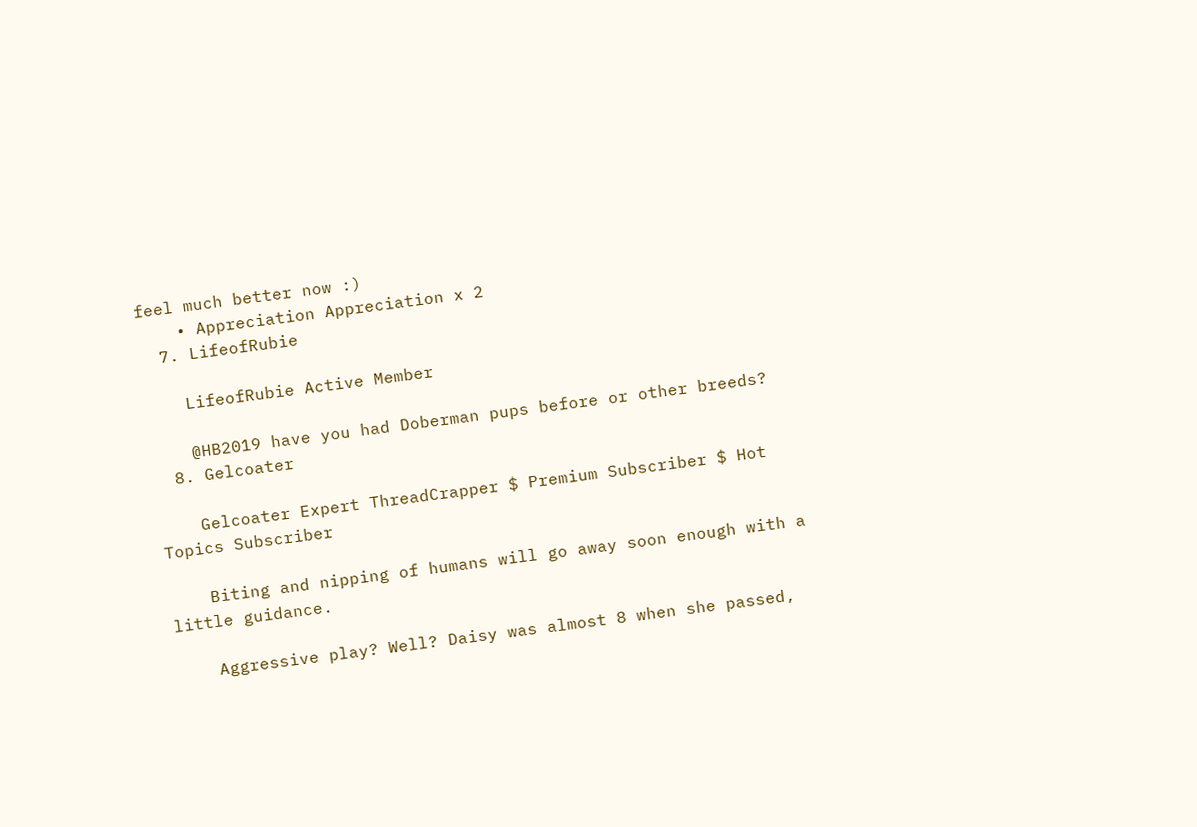feel much better now :)
    • Appreciation Appreciation x 2
  7. LifeofRubie

    LifeofRubie Active Member

    @HB2019 have you had Doberman pups before or other breeds?
  8. Gelcoater

    Gelcoater Expert ThreadCrapper $ Premium Subscriber $ Hot Topics Subscriber

    Biting and nipping of humans will go away soon enough with a little guidance.

    Aggressive play? Well? Daisy was almost 8 when she passed,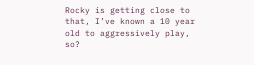Rocky is getting close to that, I’ve known a 10 year old to aggressively play, so?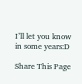I’ll let you know in some years:D

Share This Page